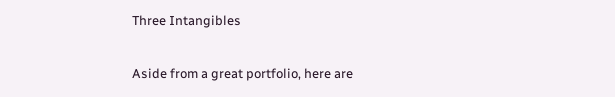Three Intangibles

Aside from a great portfolio, here are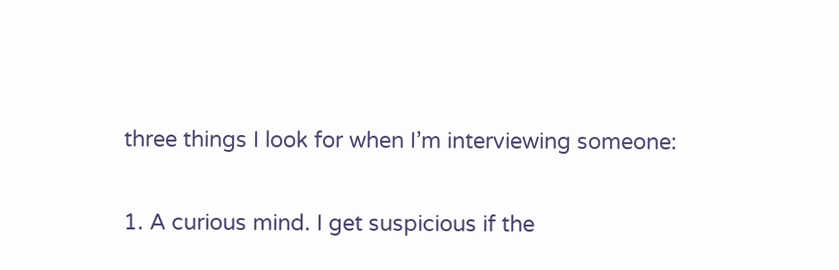three things I look for when I’m interviewing someone:

1. A curious mind. I get suspicious if the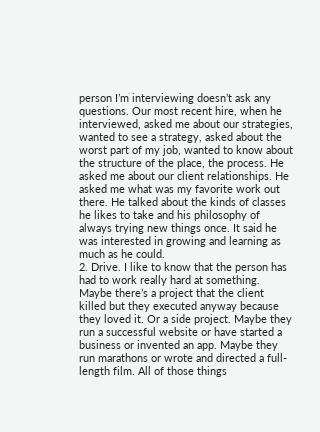person I’m interviewing doesn’t ask any questions. Our most recent hire, when he interviewed, asked me about our strategies, wanted to see a strategy, asked about the worst part of my job, wanted to know about the structure of the place, the process. He asked me about our client relationships. He asked me what was my favorite work out there. He talked about the kinds of classes he likes to take and his philosophy of always trying new things once. It said he was interested in growing and learning as much as he could.
2. Drive. I like to know that the person has had to work really hard at something. Maybe there’s a project that the client killed but they executed anyway because they loved it. Or a side project. Maybe they run a successful website or have started a business or invented an app. Maybe they run marathons or wrote and directed a full-length film. All of those things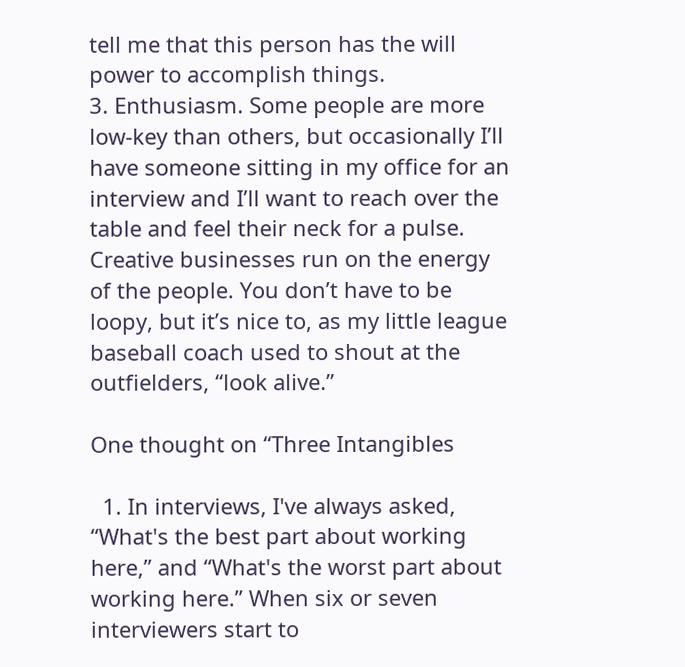tell me that this person has the will power to accomplish things.
3. Enthusiasm. Some people are more low-key than others, but occasionally I’ll have someone sitting in my office for an interview and I’ll want to reach over the table and feel their neck for a pulse. Creative businesses run on the energy of the people. You don’t have to be loopy, but it’s nice to, as my little league baseball coach used to shout at the outfielders, “look alive.”

One thought on “Three Intangibles

  1. In interviews, I've always asked, “What's the best part about working here,” and “What's the worst part about working here.” When six or seven interviewers start to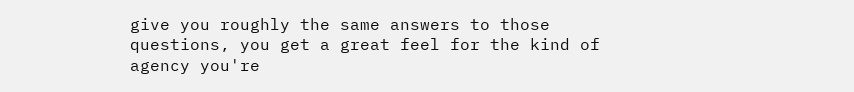give you roughly the same answers to those questions, you get a great feel for the kind of agency you're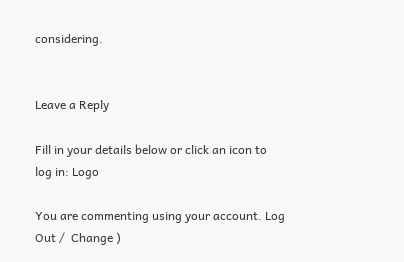considering.


Leave a Reply

Fill in your details below or click an icon to log in: Logo

You are commenting using your account. Log Out /  Change )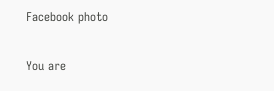Facebook photo

You are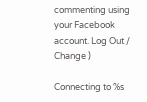commenting using your Facebook account. Log Out /  Change )

Connecting to %s